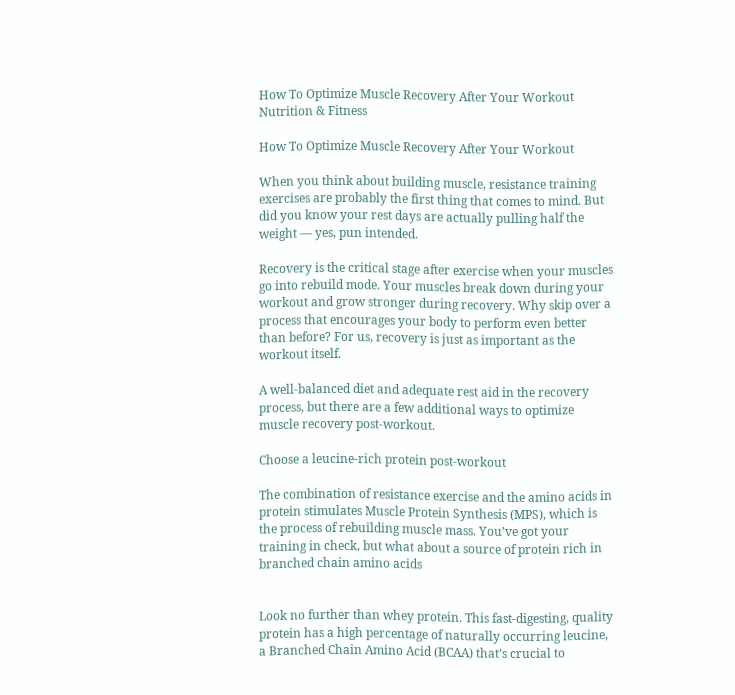How To Optimize Muscle Recovery After Your Workout
Nutrition & Fitness

How To Optimize Muscle Recovery After Your Workout

When you think about building muscle, resistance training exercises are probably the first thing that comes to mind. But did you know your rest days are actually pulling half the weight — yes, pun intended.

Recovery is the critical stage after exercise when your muscles go into rebuild mode. Your muscles break down during your workout and grow stronger during recovery. Why skip over a process that encourages your body to perform even better than before? For us, recovery is just as important as the workout itself.

A well-balanced diet and adequate rest aid in the recovery process, but there are a few additional ways to optimize muscle recovery post-workout.

Choose a leucine-rich protein post-workout

The combination of resistance exercise and the amino acids in protein stimulates Muscle Protein Synthesis (MPS), which is the process of rebuilding muscle mass. You’ve got your training in check, but what about a source of protein rich in branched chain amino acids


Look no further than whey protein. This fast-digesting, quality protein has a high percentage of naturally occurring leucine, a Branched Chain Amino Acid (BCAA) that’s crucial to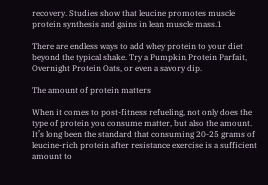recovery. Studies show that leucine promotes muscle protein synthesis and gains in lean muscle mass.1

There are endless ways to add whey protein to your diet beyond the typical shake. Try a Pumpkin Protein Parfait, Overnight Protein Oats, or even a savory dip.

The amount of protein matters

When it comes to post-fitness refueling, not only does the type of protein you consume matter, but also the amount. It’s long been the standard that consuming 20-25 grams of leucine-rich protein after resistance exercise is a sufficient amount to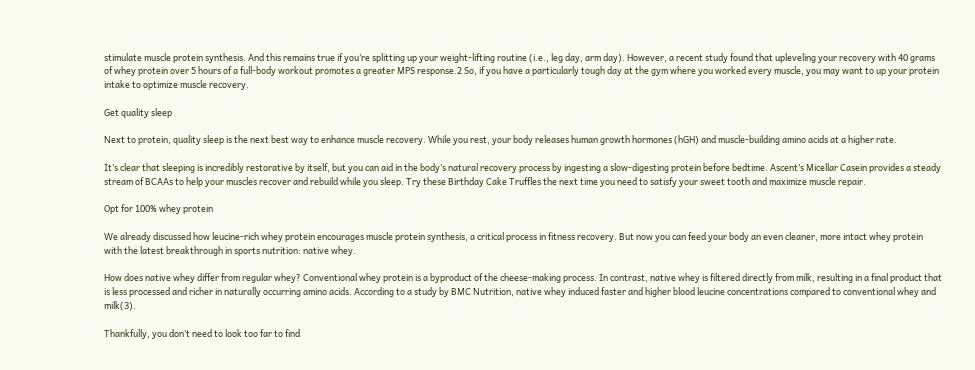stimulate muscle protein synthesis. And this remains true if you’re splitting up your weight-lifting routine (i.e., leg day, arm day). However, a recent study found that upleveling your recovery with 40 grams of whey protein over 5 hours of a full-body workout promotes a greater MPS response.2 So, if you have a particularly tough day at the gym where you worked every muscle, you may want to up your protein intake to optimize muscle recovery.

Get quality sleep

Next to protein, quality sleep is the next best way to enhance muscle recovery. While you rest, your body releases human growth hormones (hGH) and muscle-building amino acids at a higher rate.

It’s clear that sleeping is incredibly restorative by itself, but you can aid in the body’s natural recovery process by ingesting a slow-digesting protein before bedtime. Ascent’s Micellar Casein provides a steady stream of BCAAs to help your muscles recover and rebuild while you sleep. Try these Birthday Cake Truffles the next time you need to satisfy your sweet tooth and maximize muscle repair.

Opt for 100% whey protein

We already discussed how leucine-rich whey protein encourages muscle protein synthesis, a critical process in fitness recovery. But now you can feed your body an even cleaner, more intact whey protein with the latest breakthrough in sports nutrition: native whey.

How does native whey differ from regular whey? Conventional whey protein is a byproduct of the cheese-making process. In contrast, native whey is filtered directly from milk, resulting in a final product that is less processed and richer in naturally occurring amino acids. According to a study by BMC Nutrition, native whey induced faster and higher blood leucine concentrations compared to conventional whey and milk(3).

Thankfully, you don’t need to look too far to find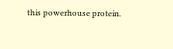this powerhouse protein.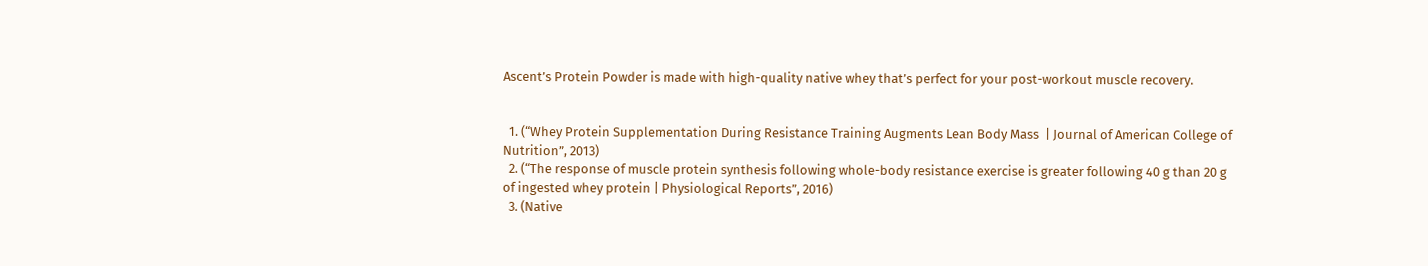Ascent’s Protein Powder is made with high-quality native whey that’s perfect for your post-workout muscle recovery.


  1. (“Whey Protein Supplementation During Resistance Training Augments Lean Body Mass  | Journal of American College of Nutrition”, 2013)
  2. (“The response of muscle protein synthesis following whole-body resistance exercise is greater following 40 g than 20 g of ingested whey protein | Physiological Reports”, 2016)
  3. (Native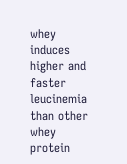whey induces higher and faster leucinemia than other whey protein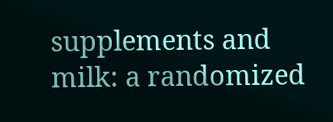supplements and milk: a randomized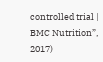controlled trial | BMC Nutrition”, 2017)